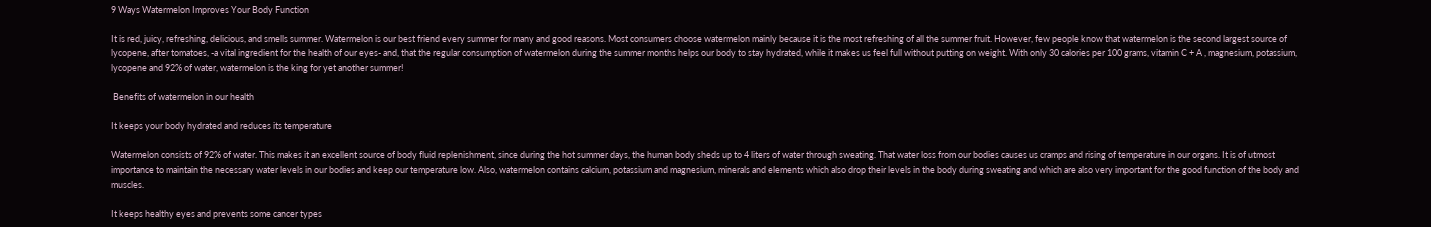9 Ways Watermelon Improves Your Body Function

It is red, juicy, refreshing, delicious, and smells summer. Watermelon is our best friend every summer for many and good reasons. Most consumers choose watermelon mainly because it is the most refreshing of all the summer fruit. However, few people know that watermelon is the second largest source of lycopene, after tomatoes, -a vital ingredient for the health of our eyes- and, that the regular consumption of watermelon during the summer months helps our body to stay hydrated, while it makes us feel full without putting on weight. With only 30 calories per 100 grams, vitamin C + A , magnesium, potassium, lycopene and 92% of water, watermelon is the king for yet another summer!

 Benefits of watermelon in our health

It keeps your body hydrated and reduces its temperature

Watermelon consists of 92% of water. This makes it an excellent source of body fluid replenishment, since during the hot summer days, the human body sheds up to 4 liters of water through sweating. That water loss from our bodies causes us cramps and rising of temperature in our organs. It is of utmost importance to maintain the necessary water levels in our bodies and keep our temperature low. Also, watermelon contains calcium, potassium and magnesium, minerals and elements which also drop their levels in the body during sweating and which are also very important for the good function of the body and muscles.

It keeps healthy eyes and prevents some cancer types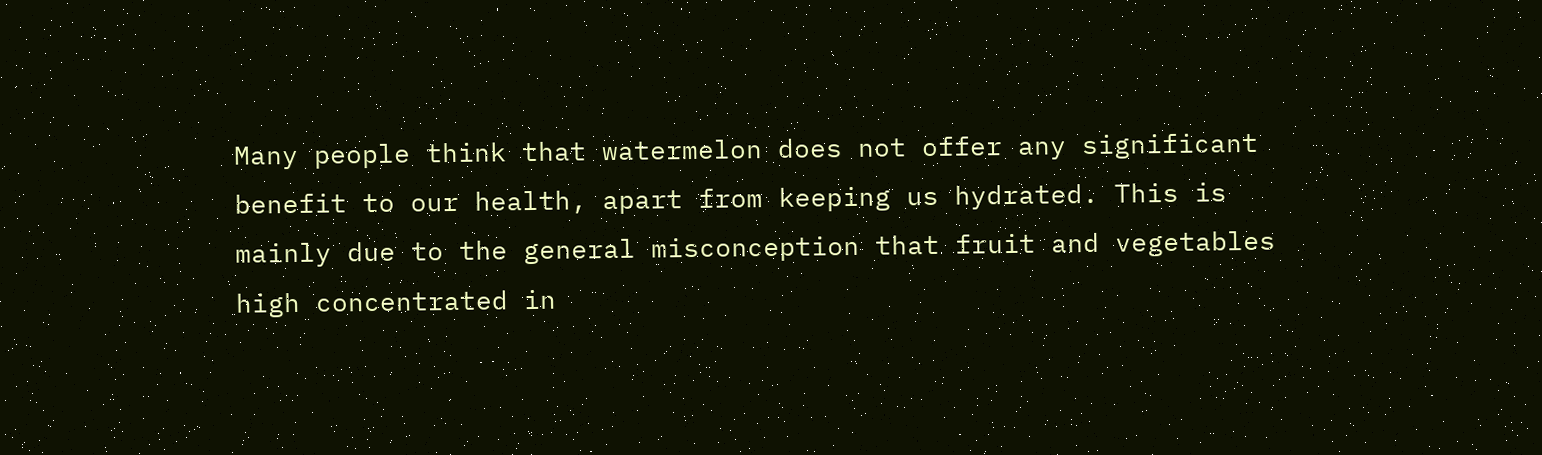Many people think that watermelon does not offer any significant benefit to our health, apart from keeping us hydrated. This is mainly due to the general misconception that fruit and vegetables high concentrated in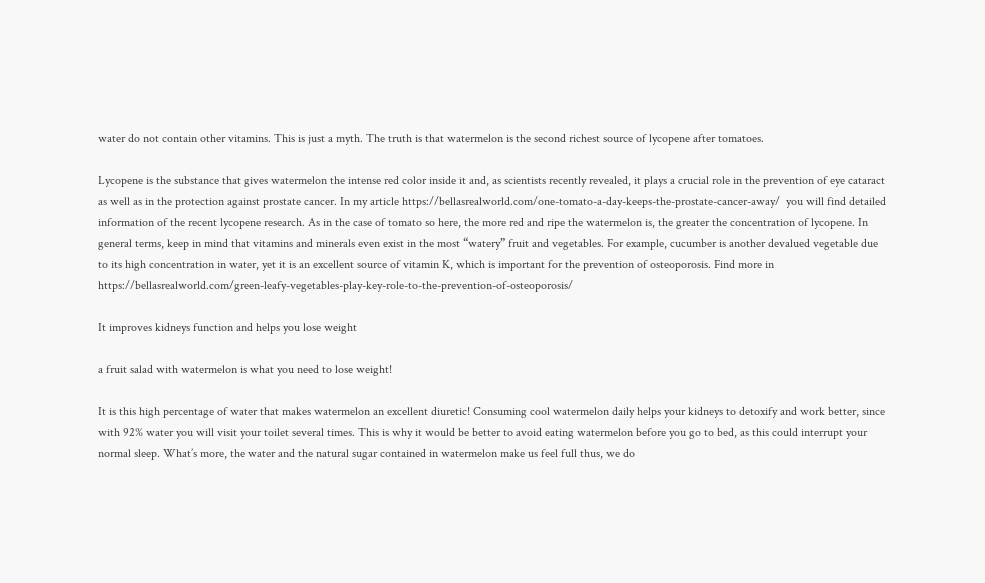water do not contain other vitamins. This is just a myth. The truth is that watermelon is the second richest source of lycopene after tomatoes.

Lycopene is the substance that gives watermelon the intense red color inside it and, as scientists recently revealed, it plays a crucial role in the prevention of eye cataract as well as in the protection against prostate cancer. In my article https://bellasrealworld.com/one-tomato-a-day-keeps-the-prostate-cancer-away/  you will find detailed information of the recent lycopene research. As in the case of tomato so here, the more red and ripe the watermelon is, the greater the concentration of lycopene. In general terms, keep in mind that vitamins and minerals even exist in the most “watery” fruit and vegetables. For example, cucumber is another devalued vegetable due to its high concentration in water, yet it is an excellent source of vitamin K, which is important for the prevention of osteoporosis. Find more in https://bellasrealworld.com/green-leafy-vegetables-play-key-role-to-the-prevention-of-osteoporosis/

It improves kidneys function and helps you lose weight

a fruit salad with watermelon is what you need to lose weight!

It is this high percentage of water that makes watermelon an excellent diuretic! Consuming cool watermelon daily helps your kidneys to detoxify and work better, since with 92% water you will visit your toilet several times. This is why it would be better to avoid eating watermelon before you go to bed, as this could interrupt your normal sleep. What’s more, the water and the natural sugar contained in watermelon make us feel full thus, we do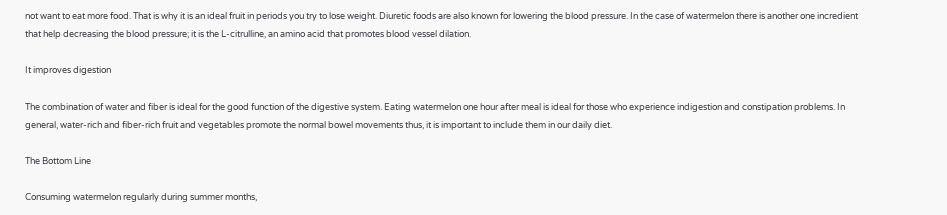not want to eat more food. That is why it is an ideal fruit in periods you try to lose weight. Diuretic foods are also known for lowering the blood pressure. In the case of watermelon there is another one incredient that help decreasing the blood pressure; it is the L-citrulline, an amino acid that promotes blood vessel dilation.

It improves digestion

The combination of water and fiber is ideal for the good function of the digestive system. Eating watermelon one hour after meal is ideal for those who experience indigestion and constipation problems. In general, water-rich and fiber-rich fruit and vegetables promote the normal bowel movements thus, it is important to include them in our daily diet.

The Bottom Line

Consuming watermelon regularly during summer months,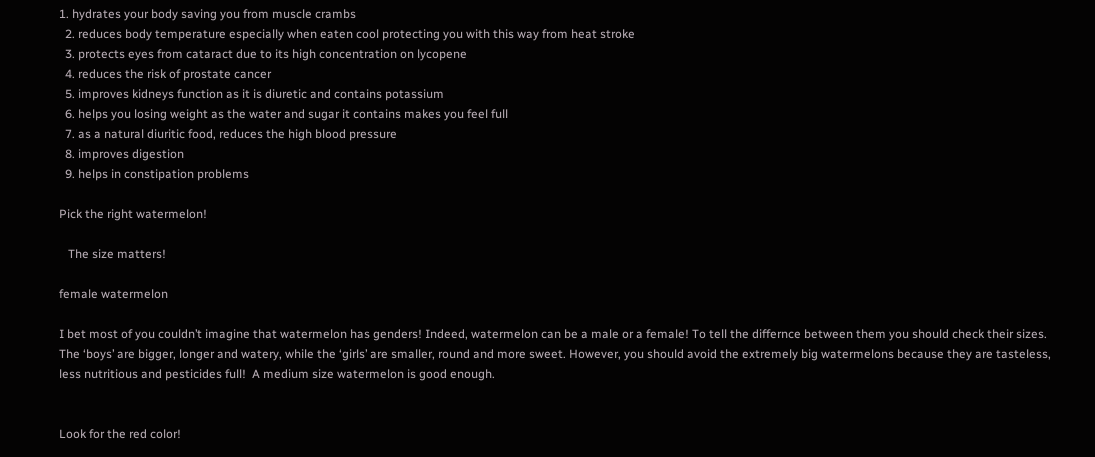1. hydrates your body saving you from muscle crambs
  2. reduces body temperature especially when eaten cool protecting you with this way from heat stroke
  3. protects eyes from cataract due to its high concentration on lycopene
  4. reduces the risk of prostate cancer
  5. improves kidneys function as it is diuretic and contains potassium
  6. helps you losing weight as the water and sugar it contains makes you feel full
  7. as a natural diuritic food, reduces the high blood pressure
  8. improves digestion
  9. helps in constipation problems

Pick the right watermelon!

   The size matters!

female watermelon

I bet most of you couldn’t imagine that watermelon has genders! Indeed, watermelon can be a male or a female! To tell the differnce between them you should check their sizes. The ‘boys’ are bigger, longer and watery, while the ‘girls’ are smaller, round and more sweet. However, you should avoid the extremely big watermelons because they are tasteless, less nutritious and pesticides full!  A medium size watermelon is good enough.


Look for the red color!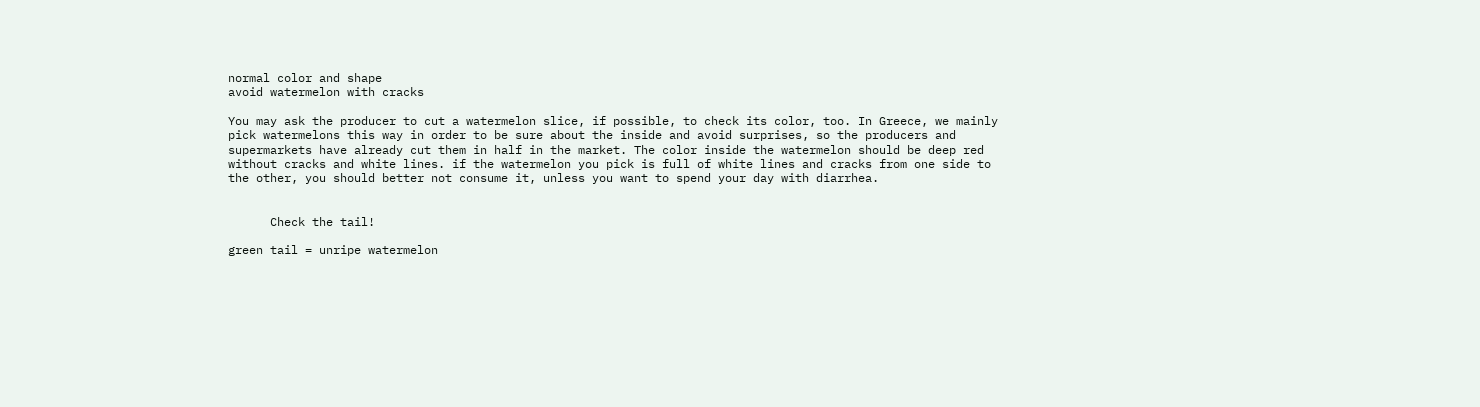normal color and shape
avoid watermelon with cracks

You may ask the producer to cut a watermelon slice, if possible, to check its color, too. In Greece, we mainly pick watermelons this way in order to be sure about the inside and avoid surprises, so the producers and supermarkets have already cut them in half in the market. The color inside the watermelon should be deep red without cracks and white lines. if the watermelon you pick is full of white lines and cracks from one side to the other, you should better not consume it, unless you want to spend your day with diarrhea.


      Check the tail!

green tail = unripe watermelon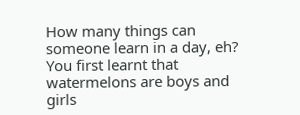How many things can someone learn in a day, eh? You first learnt that watermelons are boys and girls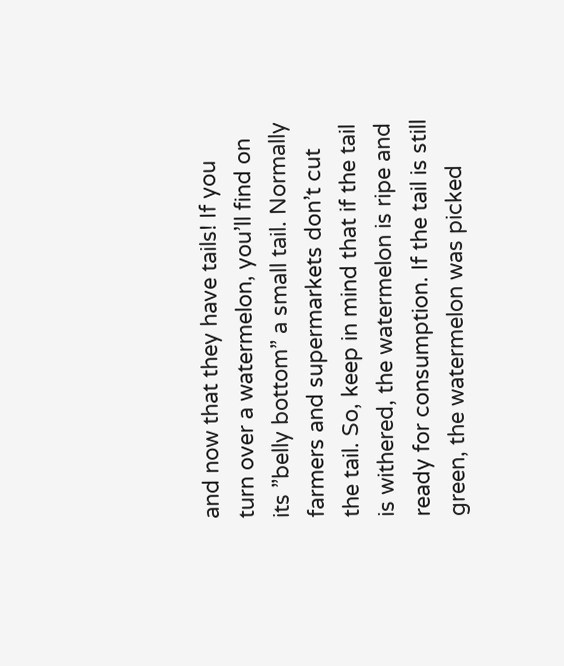and now that they have tails! If you turn over a watermelon, you’ll find on its ”belly bottom” a small tail. Normally farmers and supermarkets don’t cut the tail. So, keep in mind that if the tail is withered, the watermelon is ripe and ready for consumption. If the tail is still green, the watermelon was picked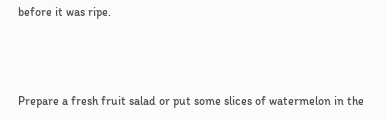before it was ripe.



Prepare a fresh fruit salad or put some slices of watermelon in the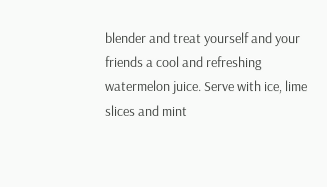blender and treat yourself and your friends a cool and refreshing watermelon juice. Serve with ice, lime slices and mint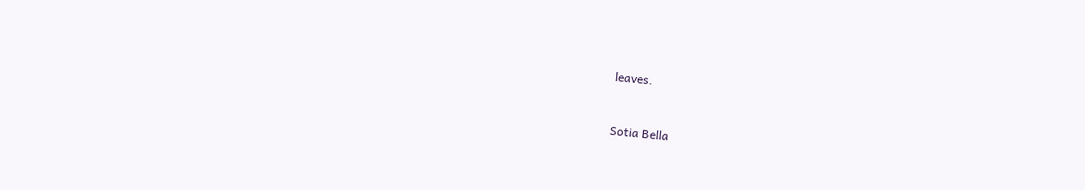leaves.


Sotia Bella